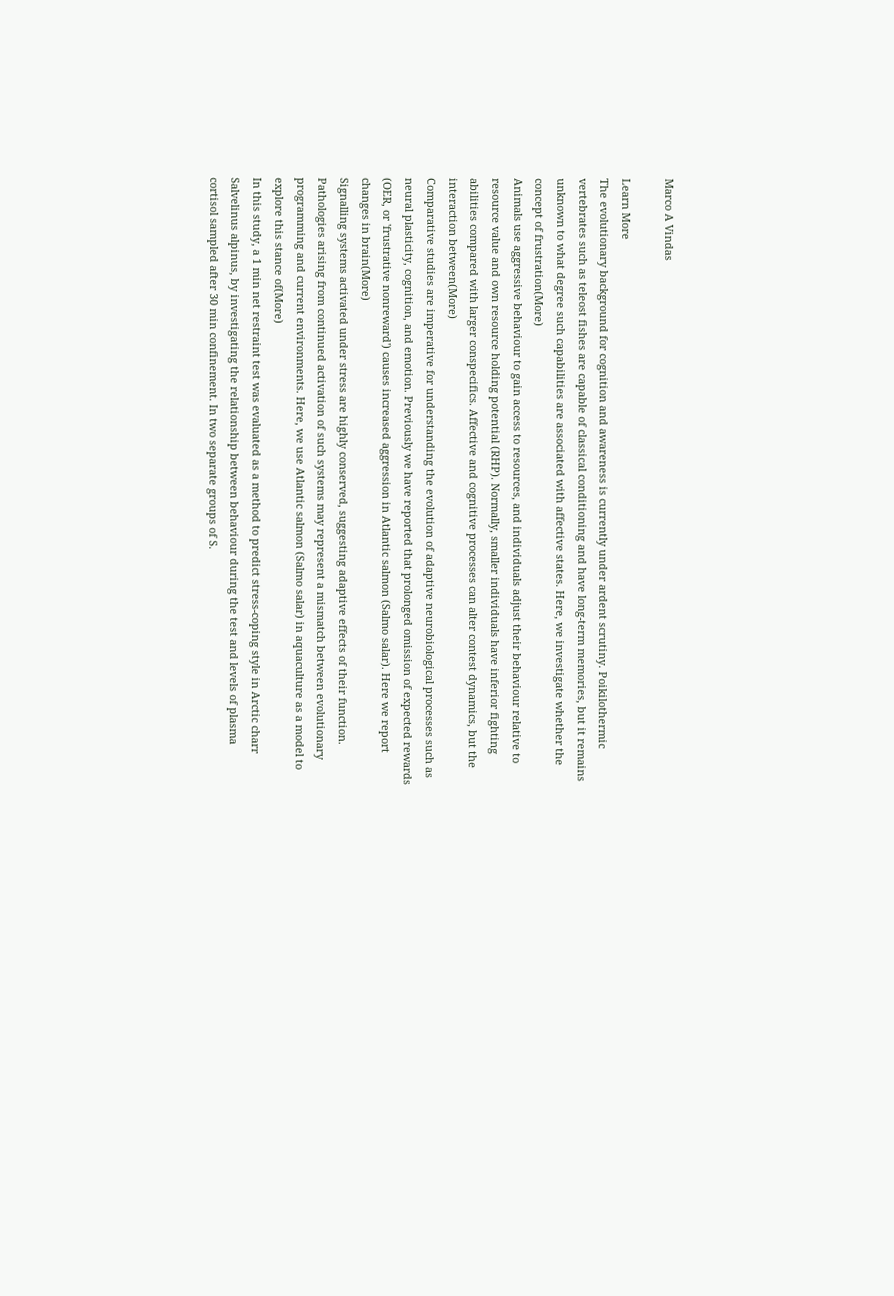Marco A Vindas

Learn More
The evolutionary background for cognition and awareness is currently under ardent scrutiny. Poikilothermic vertebrates such as teleost fishes are capable of classical conditioning and have long-term memories, but it remains unknown to what degree such capabilities are associated with affective states. Here, we investigate whether the concept of frustration(More)
Animals use aggressive behaviour to gain access to resources, and individuals adjust their behaviour relative to resource value and own resource holding potential (RHP). Normally, smaller individuals have inferior fighting abilities compared with larger conspecifics. Affective and cognitive processes can alter contest dynamics, but the interaction between(More)
Comparative studies are imperative for understanding the evolution of adaptive neurobiological processes such as neural plasticity, cognition, and emotion. Previously we have reported that prolonged omission of expected rewards (OER, or 'frustrative nonreward') causes increased aggression in Atlantic salmon (Salmo salar). Here we report changes in brain(More)
Signalling systems activated under stress are highly conserved, suggesting adaptive effects of their function. Pathologies arising from continued activation of such systems may represent a mismatch between evolutionary programming and current environments. Here, we use Atlantic salmon (Salmo salar) in aquaculture as a model to explore this stance of(More)
In this study, a 1 min net restraint test was evaluated as a method to predict stress-coping style in Arctic charr Salvelinus alpinus, by investigating the relationship between behaviour during the test and levels of plasma cortisol sampled after 30 min confinement. In two separate groups of S.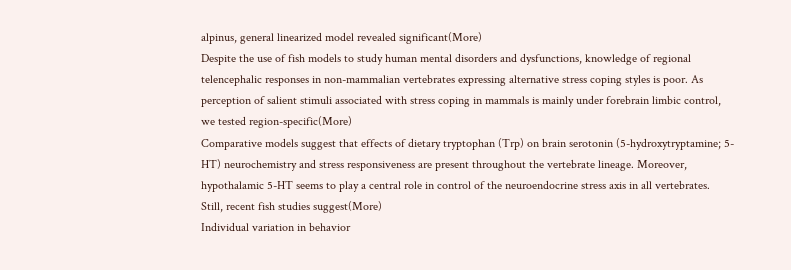alpinus, general linearized model revealed significant(More)
Despite the use of fish models to study human mental disorders and dysfunctions, knowledge of regional telencephalic responses in non-mammalian vertebrates expressing alternative stress coping styles is poor. As perception of salient stimuli associated with stress coping in mammals is mainly under forebrain limbic control, we tested region-specific(More)
Comparative models suggest that effects of dietary tryptophan (Trp) on brain serotonin (5-hydroxytryptamine; 5-HT) neurochemistry and stress responsiveness are present throughout the vertebrate lineage. Moreover, hypothalamic 5-HT seems to play a central role in control of the neuroendocrine stress axis in all vertebrates. Still, recent fish studies suggest(More)
Individual variation in behavior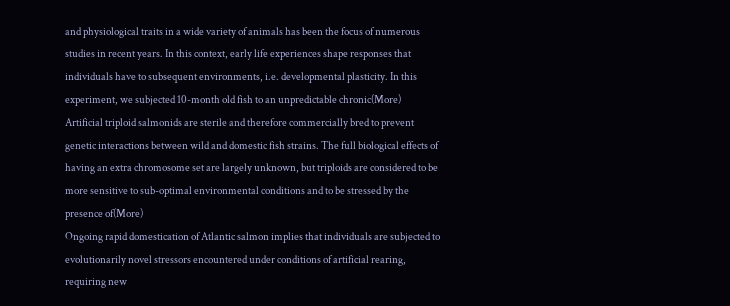and physiological traits in a wide variety of animals has been the focus of numerous studies in recent years. In this context, early life experiences shape responses that individuals have to subsequent environments, i.e. developmental plasticity. In this experiment, we subjected 10-month old fish to an unpredictable chronic(More)
Artificial triploid salmonids are sterile and therefore commercially bred to prevent genetic interactions between wild and domestic fish strains. The full biological effects of having an extra chromosome set are largely unknown, but triploids are considered to be more sensitive to sub-optimal environmental conditions and to be stressed by the presence of(More)
Ongoing rapid domestication of Atlantic salmon implies that individuals are subjected to evolutionarily novel stressors encountered under conditions of artificial rearing, requiring new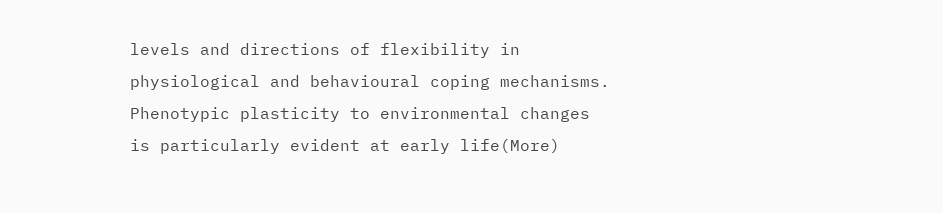levels and directions of flexibility in physiological and behavioural coping mechanisms. Phenotypic plasticity to environmental changes is particularly evident at early life(More)